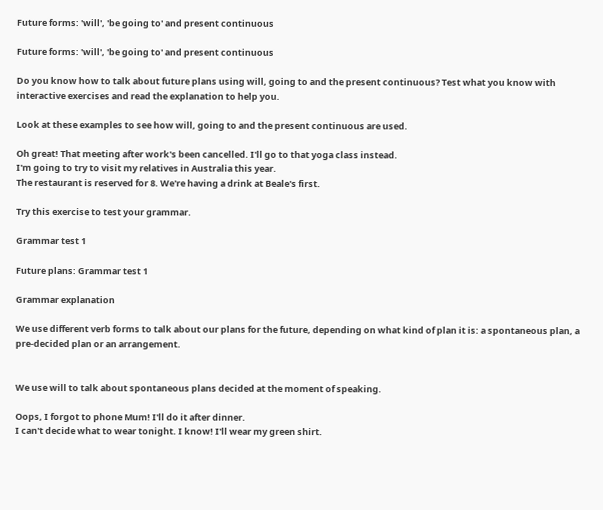Future forms: 'will', 'be going to' and present continuous

Future forms: 'will', 'be going to' and present continuous

Do you know how to talk about future plans using will, going to and the present continuous? Test what you know with interactive exercises and read the explanation to help you.

Look at these examples to see how will, going to and the present continuous are used.

Oh great! That meeting after work's been cancelled. I'll go to that yoga class instead.
I'm going to try to visit my relatives in Australia this year.
The restaurant is reserved for 8. We're having a drink at Beale's first.

Try this exercise to test your grammar.

Grammar test 1

Future plans: Grammar test 1

Grammar explanation

We use different verb forms to talk about our plans for the future, depending on what kind of plan it is: a spontaneous plan, a pre-decided plan or an arrangement.


We use will to talk about spontaneous plans decided at the moment of speaking.

Oops, I forgot to phone Mum! I'll do it after dinner.
I can't decide what to wear tonight. I know! I'll wear my green shirt.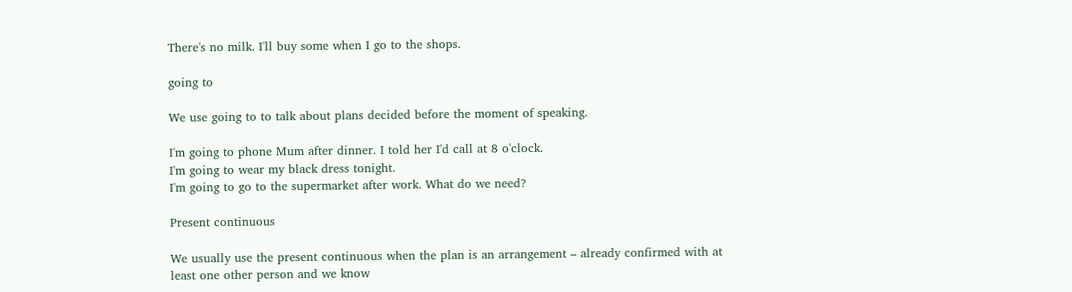There's no milk. I'll buy some when I go to the shops.

going to

We use going to to talk about plans decided before the moment of speaking.

I'm going to phone Mum after dinner. I told her I'd call at 8 o'clock.
I'm going to wear my black dress tonight.
I'm going to go to the supermarket after work. What do we need?

Present continuous

We usually use the present continuous when the plan is an arrangement – already confirmed with at least one other person and we know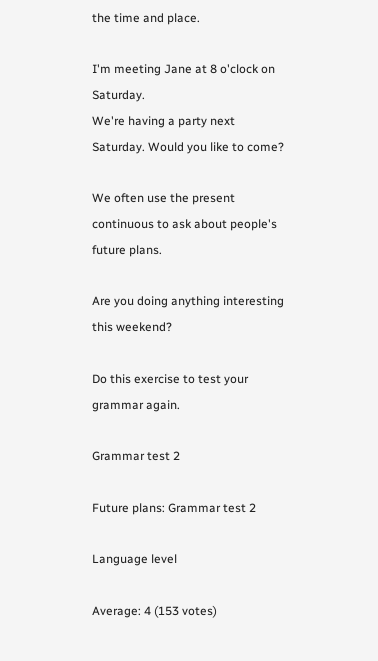the time and place.

I'm meeting Jane at 8 o'clock on Saturday.
We're having a party next Saturday. Would you like to come?

We often use the present continuous to ask about people's future plans.

Are you doing anything interesting this weekend?

Do this exercise to test your grammar again.

Grammar test 2

Future plans: Grammar test 2

Language level

Average: 4 (153 votes)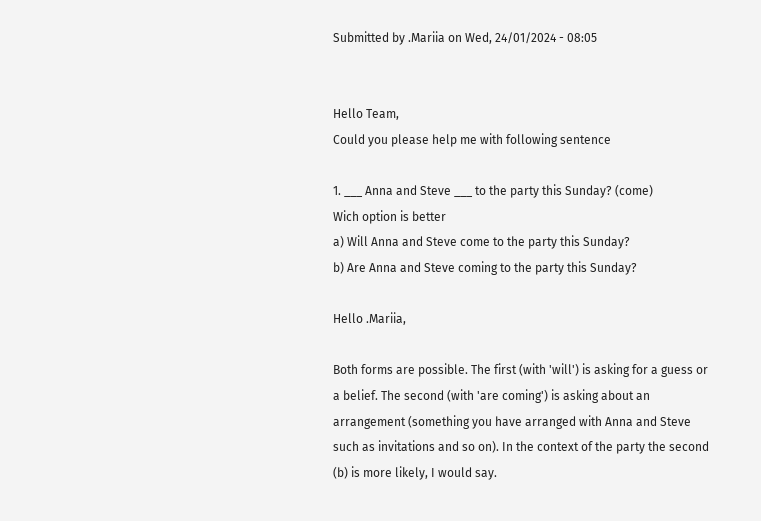Submitted by .Mariia on Wed, 24/01/2024 - 08:05


Hello Team,
Could you please help me with following sentence

1. ___ Anna and Steve ___ to the party this Sunday? (come)
Wich option is better
a) Will Anna and Steve come to the party this Sunday?
b) Are Anna and Steve coming to the party this Sunday?

Hello .Mariia,

Both forms are possible. The first (with 'will') is asking for a guess or a belief. The second (with 'are coming') is asking about an arrangement (something you have arranged with Anna and Steve such as invitations and so on). In the context of the party the second (b) is more likely, I would say.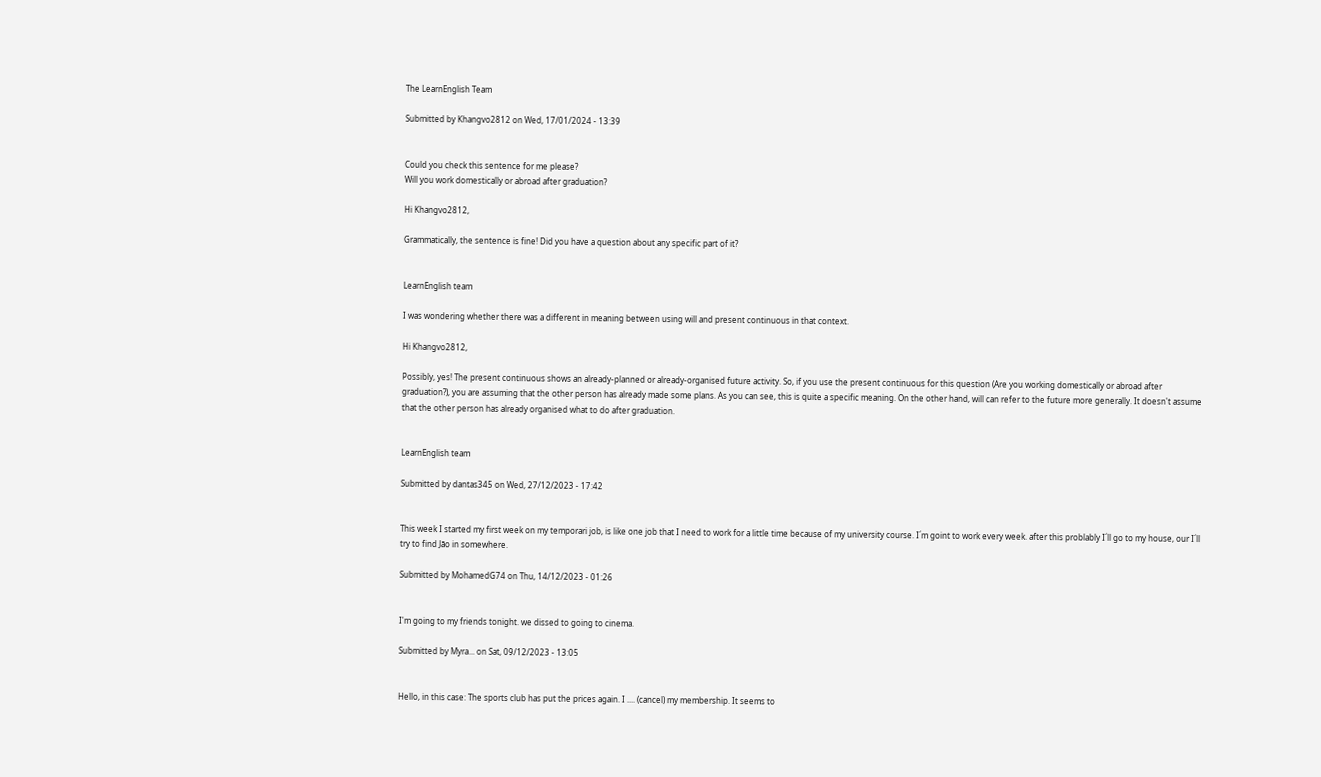The LearnEnglish Team

Submitted by Khangvo2812 on Wed, 17/01/2024 - 13:39


Could you check this sentence for me please?
Will you work domestically or abroad after graduation?

Hi Khangvo2812,

Grammatically, the sentence is fine! Did you have a question about any specific part of it?


LearnEnglish team

I was wondering whether there was a different in meaning between using will and present continuous in that context.

Hi Khangvo2812,

Possibly, yes! The present continuous shows an already-planned or already-organised future activity. So, if you use the present continuous for this question (Are you working domestically or abroad after graduation?), you are assuming that the other person has already made some plans. As you can see, this is quite a specific meaning. On the other hand, will can refer to the future more generally. It doesn't assume that the other person has already organised what to do after graduation.


LearnEnglish team

Submitted by dantas345 on Wed, 27/12/2023 - 17:42


This week I started my first week on my temporari job, is like one job that I need to work for a little time because of my university course. I´m goint to work every week. after this problably I´ll go to my house, our I´ll try to find Jão in somewhere.

Submitted by MohamedG74 on Thu, 14/12/2023 - 01:26


I'm going to my friends tonight. we dissed to going to cinema.

Submitted by Myra... on Sat, 09/12/2023 - 13:05


Hello, in this case: The sports club has put the prices again. I .... (cancel) my membership. It seems to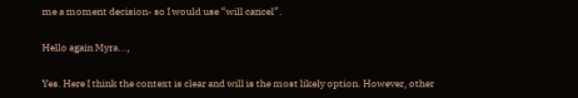me a moment decision- so I would use “will cancel”.

Hello again Myra...,

Yes. Here I think the context is clear and will is the most likely option. However, other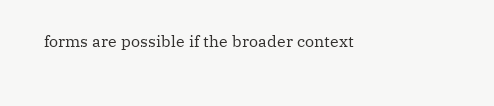forms are possible if the broader context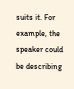suits it. For example, the speaker could be describing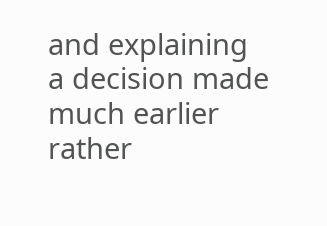and explaining a decision made much earlier rather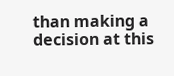than making a decision at this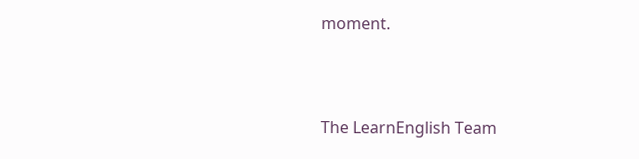moment.



The LearnEnglish Team